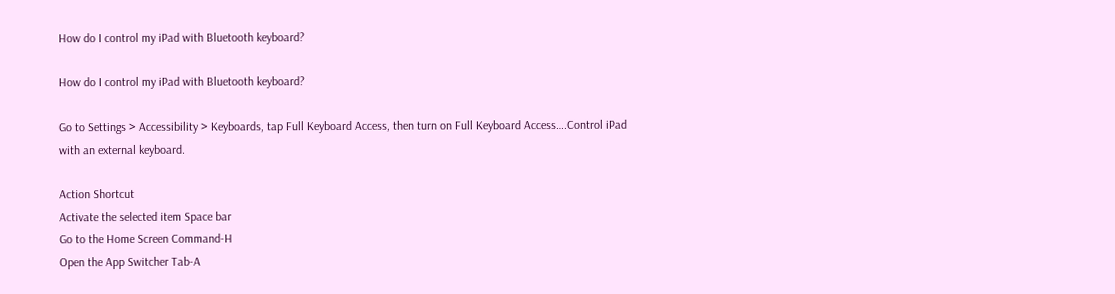How do I control my iPad with Bluetooth keyboard?

How do I control my iPad with Bluetooth keyboard?

Go to Settings > Accessibility > Keyboards, tap Full Keyboard Access, then turn on Full Keyboard Access….Control iPad with an external keyboard.

Action Shortcut
Activate the selected item Space bar
Go to the Home Screen Command-H
Open the App Switcher Tab-A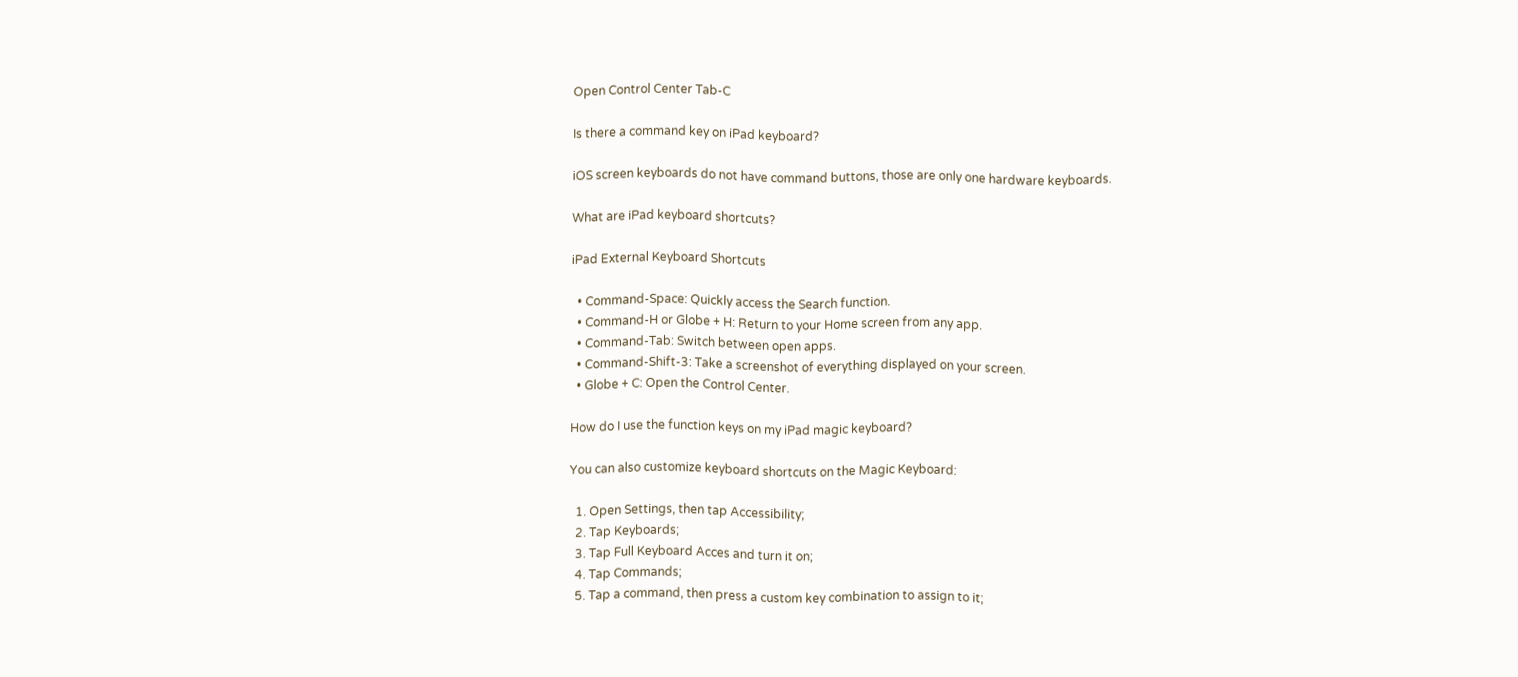Open Control Center Tab-C

Is there a command key on iPad keyboard?

iOS screen keyboards do not have command buttons, those are only one hardware keyboards.

What are iPad keyboard shortcuts?

iPad External Keyboard Shortcuts

  • Command-Space: Quickly access the Search function.
  • Command-H or Globe + H: Return to your Home screen from any app.
  • Command-Tab: Switch between open apps.
  • Command-Shift-3: Take a screenshot of everything displayed on your screen.
  • Globe + C: Open the Control Center.

How do I use the function keys on my iPad magic keyboard?

You can also customize keyboard shortcuts on the Magic Keyboard:

  1. Open Settings, then tap Accessibility;
  2. Tap Keyboards;
  3. Tap Full Keyboard Acces and turn it on;
  4. Tap Commands;
  5. Tap a command, then press a custom key combination to assign to it;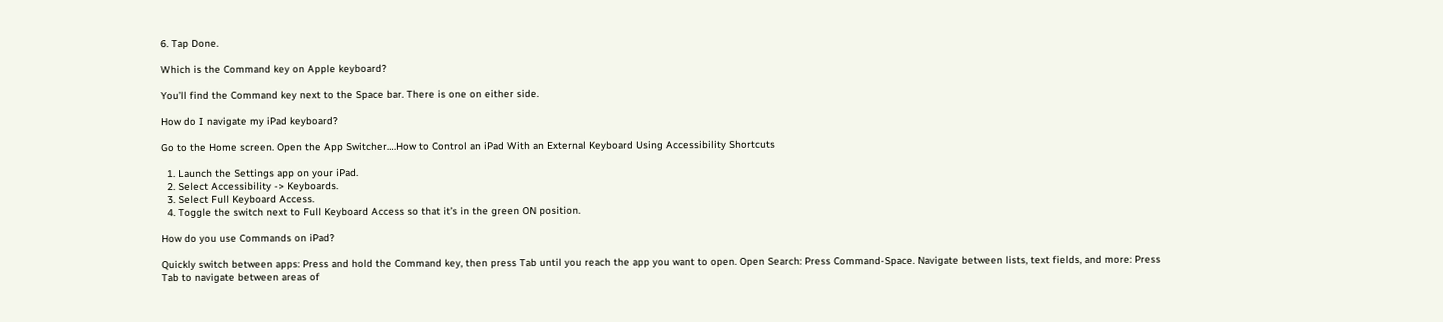6. Tap Done.

Which is the Command key on Apple keyboard?

You’ll find the Command key next to the Space bar. There is one on either side.

How do I navigate my iPad keyboard?

Go to the Home screen. Open the App Switcher….How to Control an iPad With an External Keyboard Using Accessibility Shortcuts

  1. Launch the Settings app on your iPad.
  2. Select Accessibility -> Keyboards.
  3. Select Full Keyboard Access.
  4. Toggle the switch next to Full Keyboard Access so that it’s in the green ON position.

How do you use Commands on iPad?

Quickly switch between apps: Press and hold the Command key, then press Tab until you reach the app you want to open. Open Search: Press Command-Space. Navigate between lists, text fields, and more: Press Tab to navigate between areas of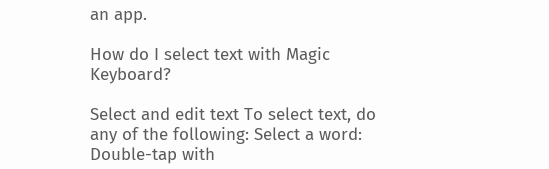an app.

How do I select text with Magic Keyboard?

Select and edit text To select text, do any of the following: Select a word: Double-tap with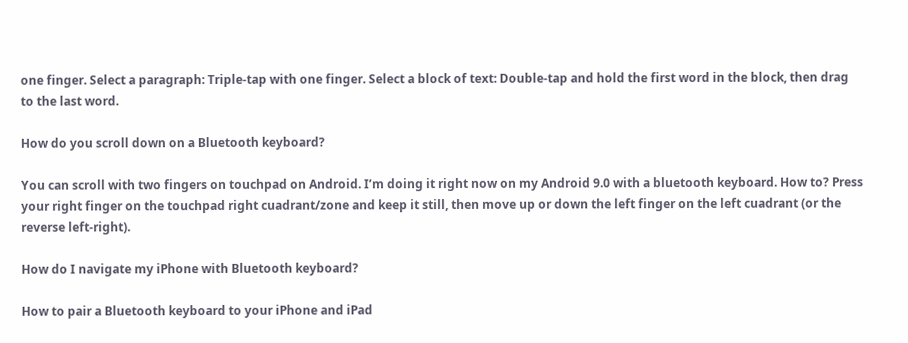one finger. Select a paragraph: Triple-tap with one finger. Select a block of text: Double-tap and hold the first word in the block, then drag to the last word.

How do you scroll down on a Bluetooth keyboard?

You can scroll with two fingers on touchpad on Android. I’m doing it right now on my Android 9.0 with a bluetooth keyboard. How to? Press your right finger on the touchpad right cuadrant/zone and keep it still, then move up or down the left finger on the left cuadrant (or the reverse left-right).

How do I navigate my iPhone with Bluetooth keyboard?

How to pair a Bluetooth keyboard to your iPhone and iPad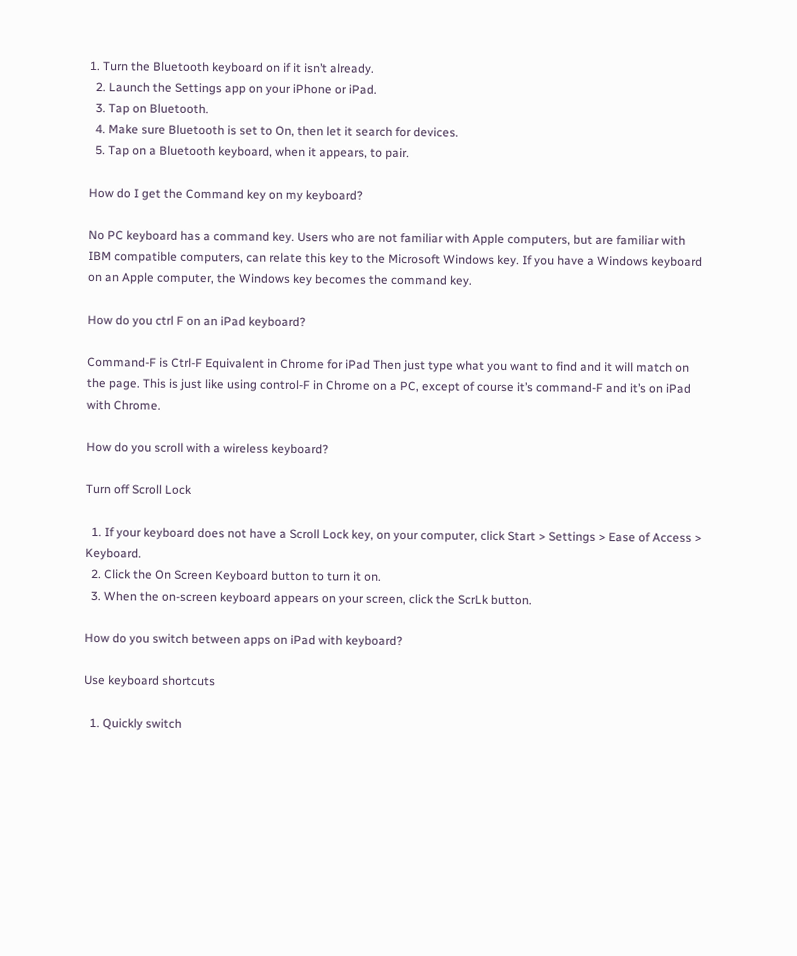1. Turn the Bluetooth keyboard on if it isn’t already.
  2. Launch the Settings app on your iPhone or iPad.
  3. Tap on Bluetooth.
  4. Make sure Bluetooth is set to On, then let it search for devices.
  5. Tap on a Bluetooth keyboard, when it appears, to pair.

How do I get the Command key on my keyboard?

No PC keyboard has a command key. Users who are not familiar with Apple computers, but are familiar with IBM compatible computers, can relate this key to the Microsoft Windows key. If you have a Windows keyboard on an Apple computer, the Windows key becomes the command key.

How do you ctrl F on an iPad keyboard?

Command-F is Ctrl-F Equivalent in Chrome for iPad Then just type what you want to find and it will match on the page. This is just like using control-F in Chrome on a PC, except of course it’s command-F and it’s on iPad with Chrome.

How do you scroll with a wireless keyboard?

Turn off Scroll Lock

  1. If your keyboard does not have a Scroll Lock key, on your computer, click Start > Settings > Ease of Access > Keyboard.
  2. Click the On Screen Keyboard button to turn it on.
  3. When the on-screen keyboard appears on your screen, click the ScrLk button.

How do you switch between apps on iPad with keyboard?

Use keyboard shortcuts

  1. Quickly switch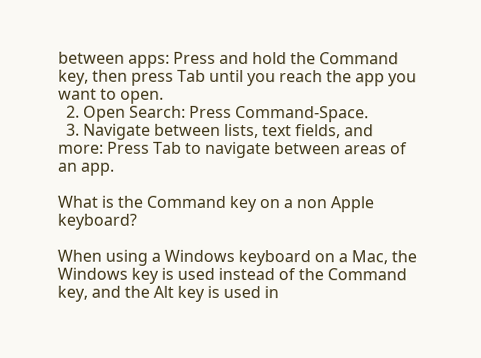between apps: Press and hold the Command key, then press Tab until you reach the app you want to open.
  2. Open Search: Press Command-Space.
  3. Navigate between lists, text fields, and more: Press Tab to navigate between areas of an app.

What is the Command key on a non Apple keyboard?

When using a Windows keyboard on a Mac, the Windows key is used instead of the Command key, and the Alt key is used in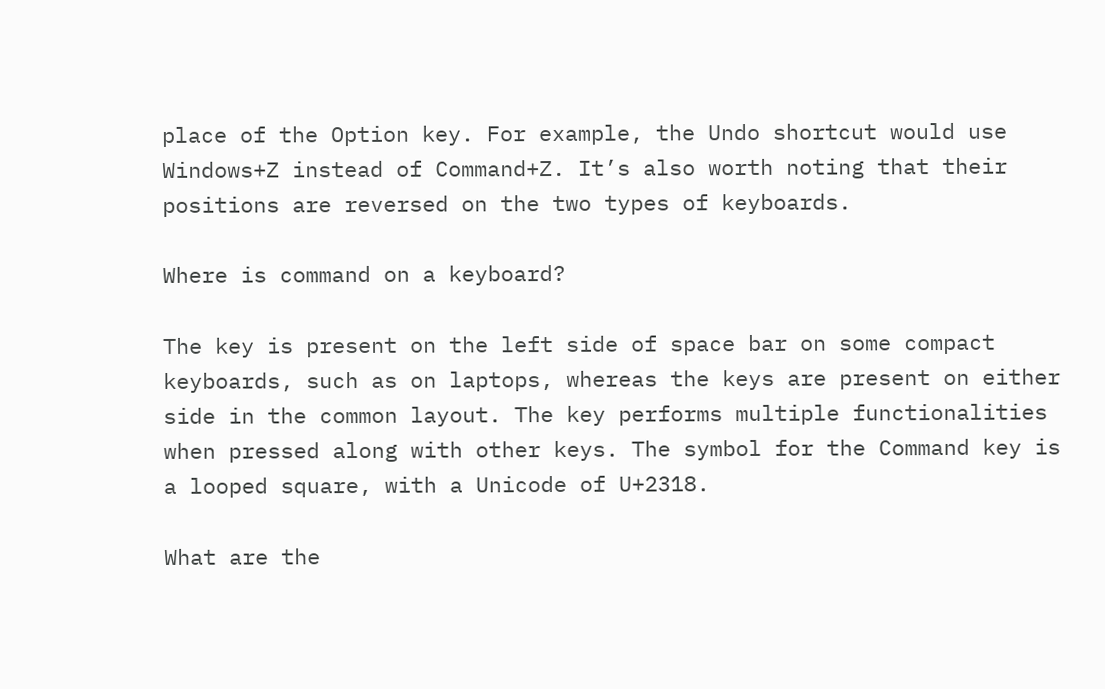place of the Option key. For example, the Undo shortcut would use Windows+Z instead of Command+Z. It’s also worth noting that their positions are reversed on the two types of keyboards.

Where is command on a keyboard?

The key is present on the left side of space bar on some compact keyboards, such as on laptops, whereas the keys are present on either side in the common layout. The key performs multiple functionalities when pressed along with other keys. The symbol for the Command key is a looped square, with a Unicode of U+2318.

What are the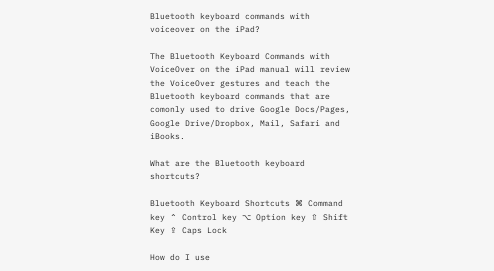Bluetooth keyboard commands with voiceover on the iPad?

The Bluetooth Keyboard Commands with VoiceOver on the iPad manual will review the VoiceOver gestures and teach the Bluetooth keyboard commands that are comonly used to drive Google Docs/Pages, Google Drive/Dropbox, Mail, Safari and iBooks.

What are the Bluetooth keyboard shortcuts?

Bluetooth Keyboard Shortcuts ⌘ Command key ⌃ Control key ⌥ Option key ⇧ Shift Key ⇪ Caps Lock

How do I use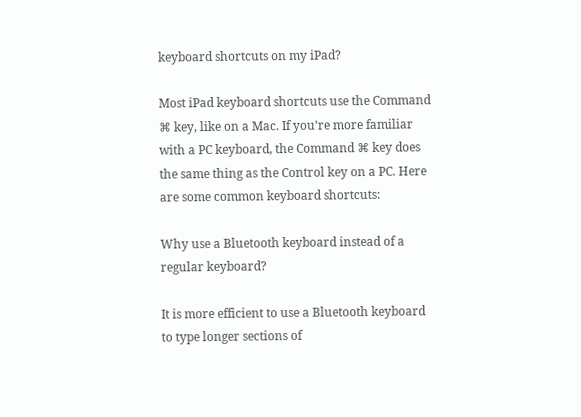keyboard shortcuts on my iPad?

Most iPad keyboard shortcuts use the Command ⌘ key, like on a Mac. If you’re more familiar with a PC keyboard, the Command ⌘ key does the same thing as the Control key on a PC. Here are some common keyboard shortcuts:

Why use a Bluetooth keyboard instead of a regular keyboard?

It is more efficient to use a Bluetooth keyboard to type longer sections of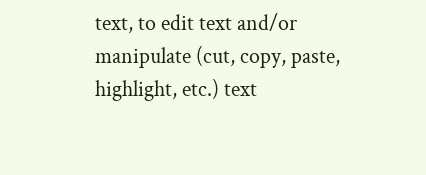text, to edit text and/or manipulate (cut, copy, paste, highlight, etc.) text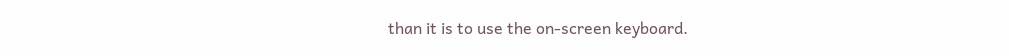than it is to use the on-screen keyboard.